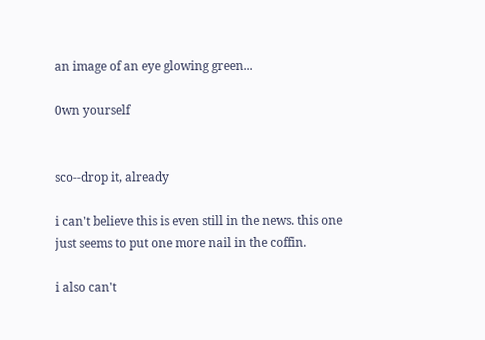an image of an eye glowing green...

0wn yourself


sco--drop it, already

i can't believe this is even still in the news. this one just seems to put one more nail in the coffin.

i also can't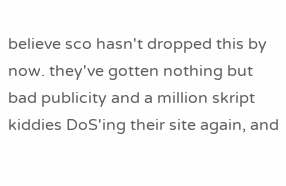believe sco hasn't dropped this by now. they've gotten nothing but bad publicity and a million skript kiddies DoS'ing their site again, and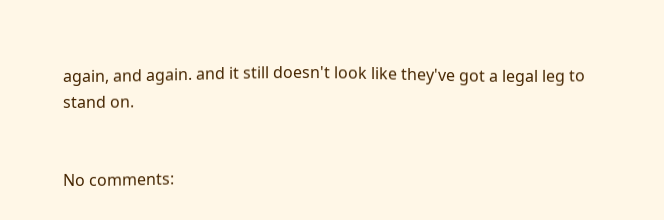again, and again. and it still doesn't look like they've got a legal leg to stand on.


No comments: